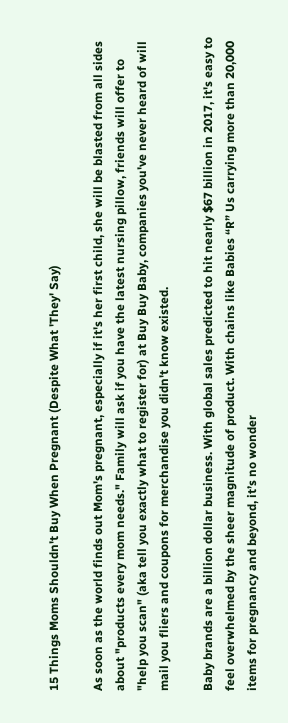15 Things Moms Shouldn't Buy When Pregnant (Despite What 'They' Say)

As soon as the world finds out Mom's pregnant, especially if it's her first child, she will be blasted from all sides about "products every mom needs." Family will ask if you have the latest nursing pillow, friends will offer to "help you scan" (aka tell you exactly what to register for) at Buy Buy Baby, companies you've never heard of will mail you fliers and coupons for merchandise you didn't know existed.

Baby brands are a billion dollar business. With global sales predicted to hit nearly $67 billion in 2017, it's easy to feel overwhelmed by the sheer magnitude of product. With chains like Babies “R” Us carrying more than 20,000 items for pregnancy and beyond, it’s no wonder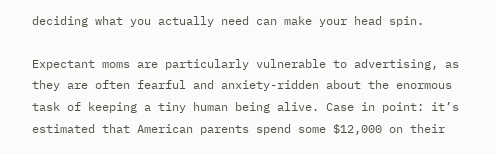deciding what you actually need can make your head spin.

Expectant moms are particularly vulnerable to advertising, as they are often fearful and anxiety-ridden about the enormous task of keeping a tiny human being alive. Case in point: it’s estimated that American parents spend some $12,000 on their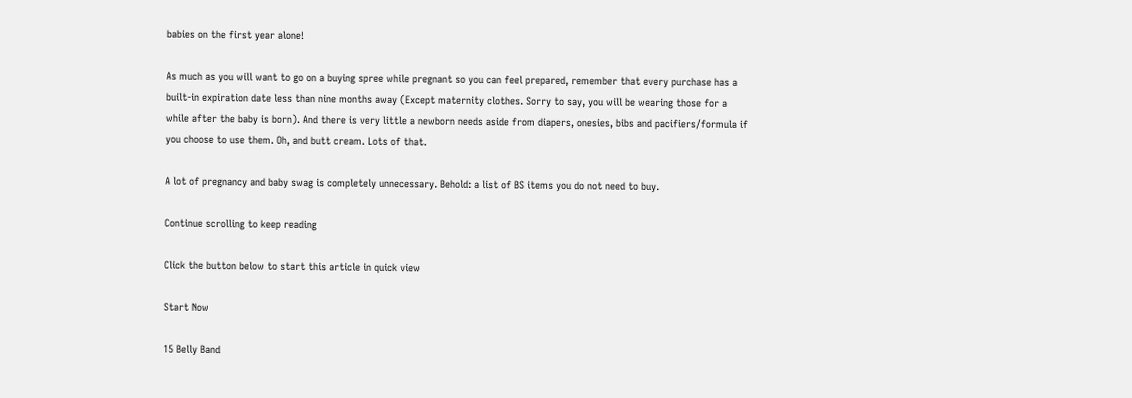babies on the first year alone!

As much as you will want to go on a buying spree while pregnant so you can feel prepared, remember that every purchase has a built-in expiration date less than nine months away (Except maternity clothes. Sorry to say, you will be wearing those for a while after the baby is born). And there is very little a newborn needs aside from diapers, onesies, bibs and pacifiers/formula if you choose to use them. Oh, and butt cream. Lots of that.

A lot of pregnancy and baby swag is completely unnecessary. Behold: a list of BS items you do not need to buy.

Continue scrolling to keep reading

Click the button below to start this article in quick view

Start Now

15 Belly Band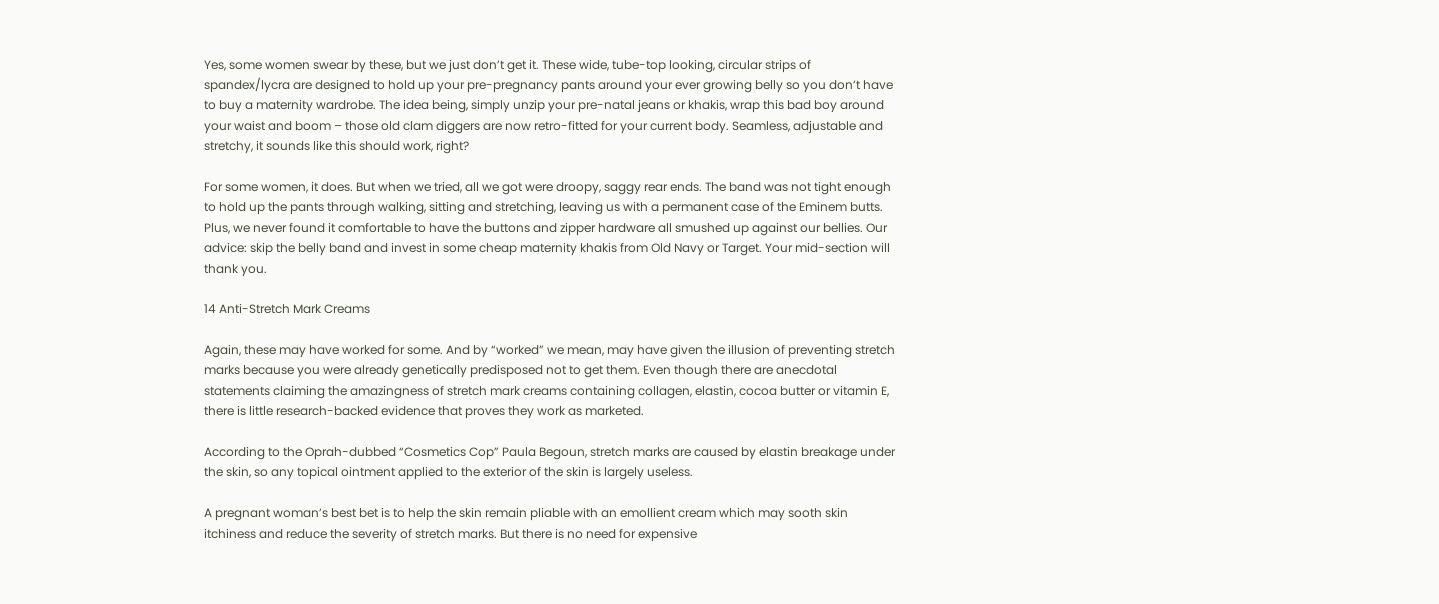Yes, some women swear by these, but we just don’t get it. These wide, tube-top looking, circular strips of spandex/lycra are designed to hold up your pre-pregnancy pants around your ever growing belly so you don’t have to buy a maternity wardrobe. The idea being, simply unzip your pre-natal jeans or khakis, wrap this bad boy around your waist and boom – those old clam diggers are now retro-fitted for your current body. Seamless, adjustable and stretchy, it sounds like this should work, right?

For some women, it does. But when we tried, all we got were droopy, saggy rear ends. The band was not tight enough to hold up the pants through walking, sitting and stretching, leaving us with a permanent case of the Eminem butts. Plus, we never found it comfortable to have the buttons and zipper hardware all smushed up against our bellies. Our advice: skip the belly band and invest in some cheap maternity khakis from Old Navy or Target. Your mid-section will thank you.

14 Anti-Stretch Mark Creams

Again, these may have worked for some. And by “worked” we mean, may have given the illusion of preventing stretch marks because you were already genetically predisposed not to get them. Even though there are anecdotal statements claiming the amazingness of stretch mark creams containing collagen, elastin, cocoa butter or vitamin E, there is little research-backed evidence that proves they work as marketed.

According to the Oprah-dubbed “Cosmetics Cop” Paula Begoun, stretch marks are caused by elastin breakage under the skin, so any topical ointment applied to the exterior of the skin is largely useless.

A pregnant woman’s best bet is to help the skin remain pliable with an emollient cream which may sooth skin itchiness and reduce the severity of stretch marks. But there is no need for expensive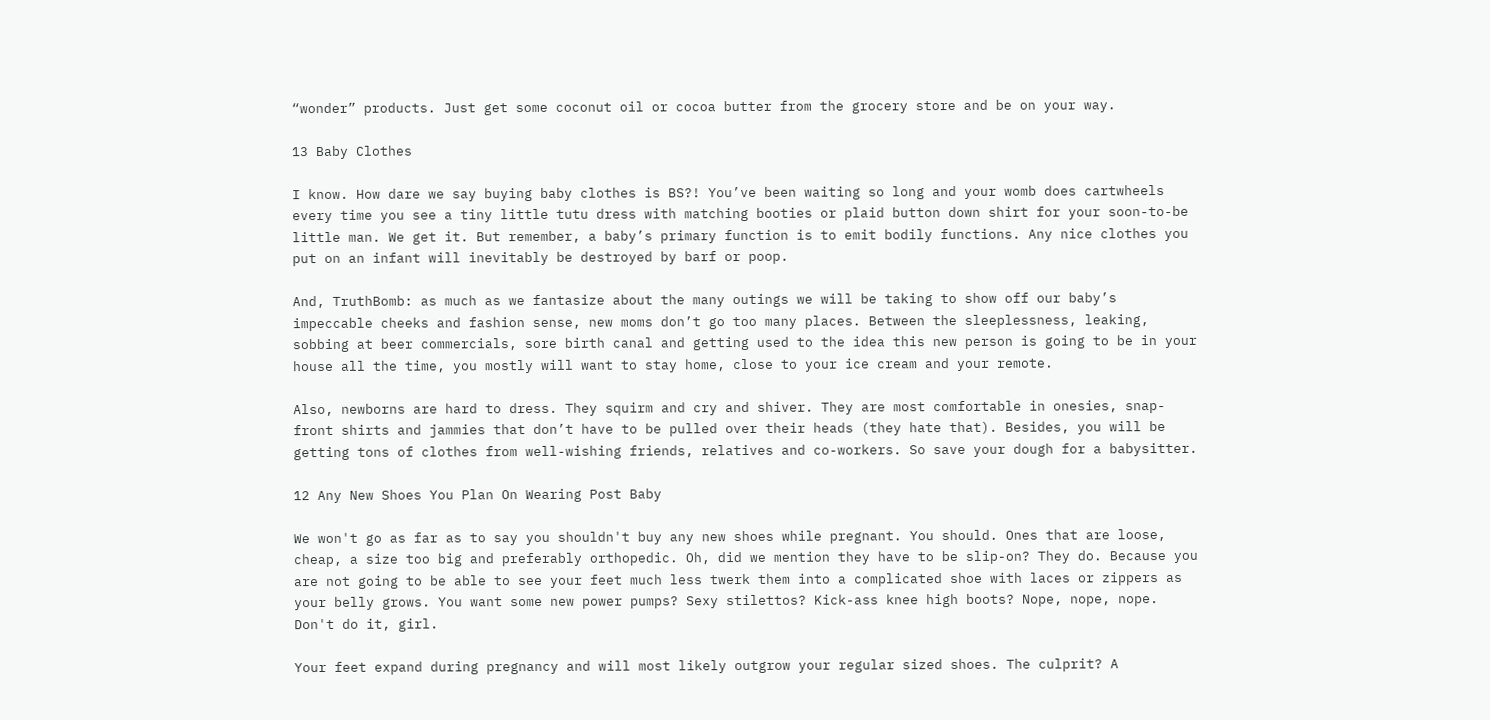“wonder” products. Just get some coconut oil or cocoa butter from the grocery store and be on your way.

13 Baby Clothes

I know. How dare we say buying baby clothes is BS?! You’ve been waiting so long and your womb does cartwheels every time you see a tiny little tutu dress with matching booties or plaid button down shirt for your soon-to-be little man. We get it. But remember, a baby’s primary function is to emit bodily functions. Any nice clothes you put on an infant will inevitably be destroyed by barf or poop.

And, TruthBomb: as much as we fantasize about the many outings we will be taking to show off our baby’s impeccable cheeks and fashion sense, new moms don’t go too many places. Between the sleeplessness, leaking, sobbing at beer commercials, sore birth canal and getting used to the idea this new person is going to be in your house all the time, you mostly will want to stay home, close to your ice cream and your remote.

Also, newborns are hard to dress. They squirm and cry and shiver. They are most comfortable in onesies, snap-front shirts and jammies that don’t have to be pulled over their heads (they hate that). Besides, you will be getting tons of clothes from well-wishing friends, relatives and co-workers. So save your dough for a babysitter.

12 Any New Shoes You Plan On Wearing Post Baby

We won't go as far as to say you shouldn't buy any new shoes while pregnant. You should. Ones that are loose, cheap, a size too big and preferably orthopedic. Oh, did we mention they have to be slip-on? They do. Because you are not going to be able to see your feet much less twerk them into a complicated shoe with laces or zippers as your belly grows. You want some new power pumps? Sexy stilettos? Kick-ass knee high boots? Nope, nope, nope. Don't do it, girl.

Your feet expand during pregnancy and will most likely outgrow your regular sized shoes. The culprit? A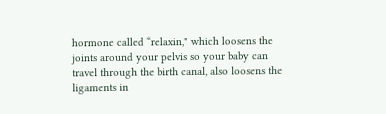hormone called “relaxin," which loosens the joints around your pelvis so your baby can travel through the birth canal, also loosens the ligaments in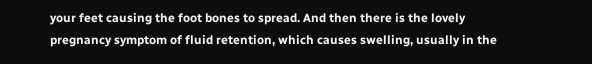your feet causing the foot bones to spread. And then there is the lovely pregnancy symptom of fluid retention, which causes swelling, usually in the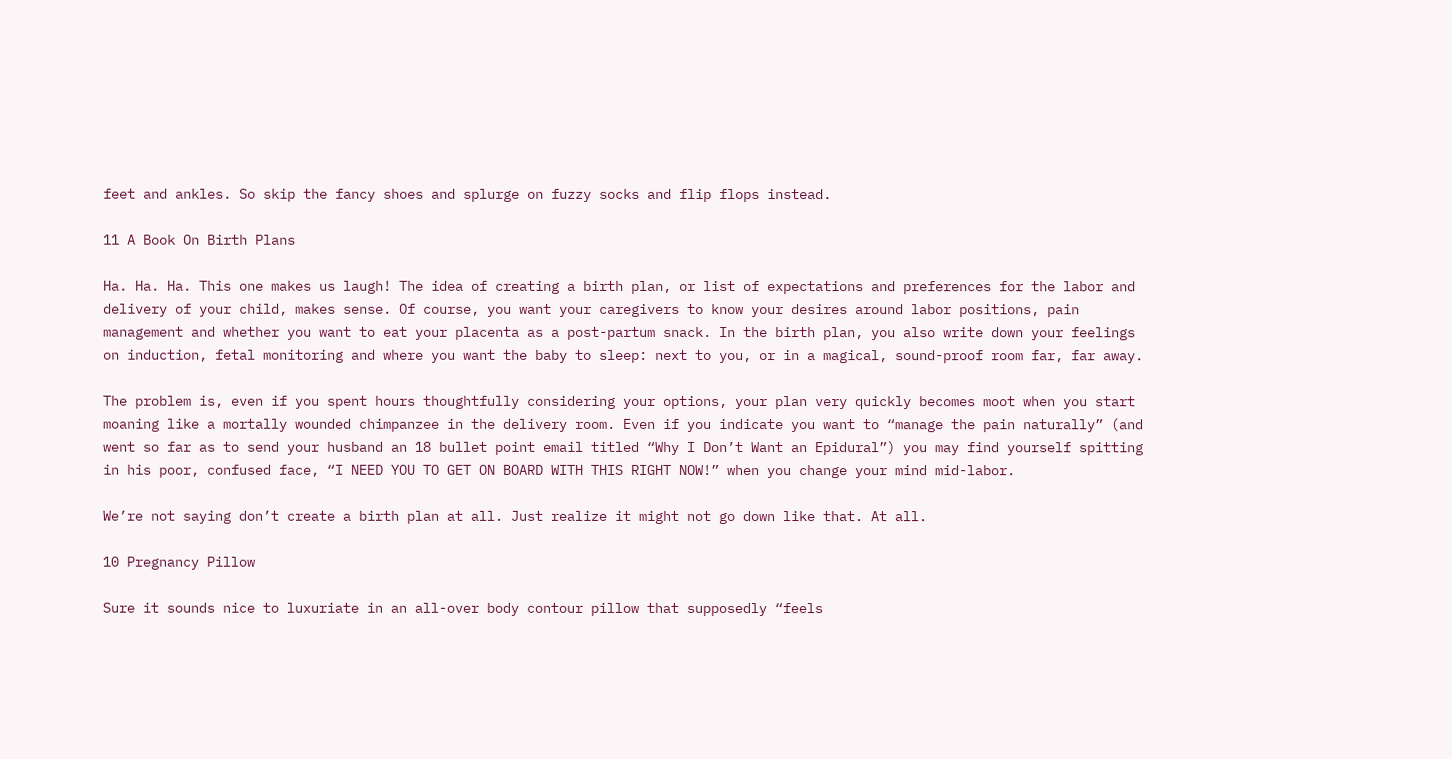feet and ankles. So skip the fancy shoes and splurge on fuzzy socks and flip flops instead.

11 A Book On Birth Plans

Ha. Ha. Ha. This one makes us laugh! The idea of creating a birth plan, or list of expectations and preferences for the labor and delivery of your child, makes sense. Of course, you want your caregivers to know your desires around labor positions, pain management and whether you want to eat your placenta as a post-partum snack. In the birth plan, you also write down your feelings on induction, fetal monitoring and where you want the baby to sleep: next to you, or in a magical, sound-proof room far, far away.

The problem is, even if you spent hours thoughtfully considering your options, your plan very quickly becomes moot when you start moaning like a mortally wounded chimpanzee in the delivery room. Even if you indicate you want to “manage the pain naturally” (and went so far as to send your husband an 18 bullet point email titled “Why I Don’t Want an Epidural”) you may find yourself spitting in his poor, confused face, “I NEED YOU TO GET ON BOARD WITH THIS RIGHT NOW!” when you change your mind mid-labor.

We’re not saying don’t create a birth plan at all. Just realize it might not go down like that. At all.

10 Pregnancy Pillow

Sure it sounds nice to luxuriate in an all-over body contour pillow that supposedly “feels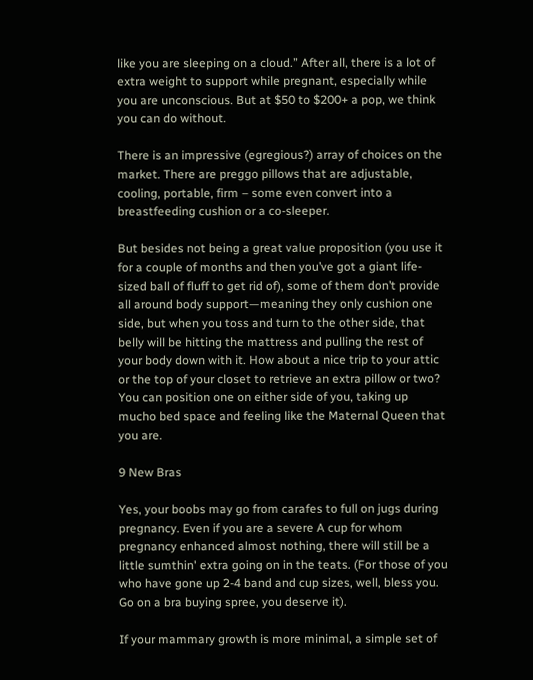like you are sleeping on a cloud.” After all, there is a lot of extra weight to support while pregnant, especially while you are unconscious. But at $50 to $200+ a pop, we think you can do without.

There is an impressive (egregious?) array of choices on the market. There are preggo pillows that are adjustable, cooling, portable, firm – some even convert into a breastfeeding cushion or a co-sleeper.

But besides not being a great value proposition (you use it for a couple of months and then you’ve got a giant life-sized ball of fluff to get rid of), some of them don’t provide all around body support—meaning they only cushion one side, but when you toss and turn to the other side, that belly will be hitting the mattress and pulling the rest of your body down with it. How about a nice trip to your attic or the top of your closet to retrieve an extra pillow or two? You can position one on either side of you, taking up mucho bed space and feeling like the Maternal Queen that you are.

9 New Bras

Yes, your boobs may go from carafes to full on jugs during pregnancy. Even if you are a severe A cup for whom pregnancy enhanced almost nothing, there will still be a little sumthin' extra going on in the teats. (For those of you who have gone up 2-4 band and cup sizes, well, bless you. Go on a bra buying spree, you deserve it).

If your mammary growth is more minimal, a simple set of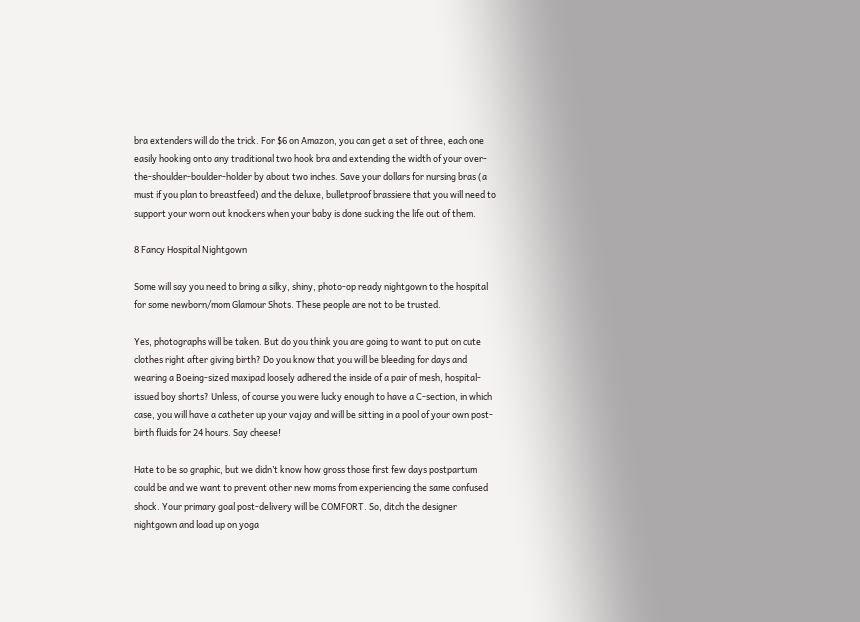bra extenders will do the trick. For $6 on Amazon, you can get a set of three, each one easily hooking onto any traditional two hook bra and extending the width of your over-the-shoulder-boulder-holder by about two inches. Save your dollars for nursing bras (a must if you plan to breastfeed) and the deluxe, bulletproof brassiere that you will need to support your worn out knockers when your baby is done sucking the life out of them.

8 Fancy Hospital Nightgown

Some will say you need to bring a silky, shiny, photo-op ready nightgown to the hospital for some newborn/mom Glamour Shots. These people are not to be trusted.

Yes, photographs will be taken. But do you think you are going to want to put on cute clothes right after giving birth? Do you know that you will be bleeding for days and wearing a Boeing-sized maxipad loosely adhered the inside of a pair of mesh, hospital-issued boy shorts? Unless, of course you were lucky enough to have a C-section, in which case, you will have a catheter up your vajay and will be sitting in a pool of your own post-birth fluids for 24 hours. Say cheese!

Hate to be so graphic, but we didn’t know how gross those first few days postpartum could be and we want to prevent other new moms from experiencing the same confused shock. Your primary goal post-delivery will be COMFORT. So, ditch the designer nightgown and load up on yoga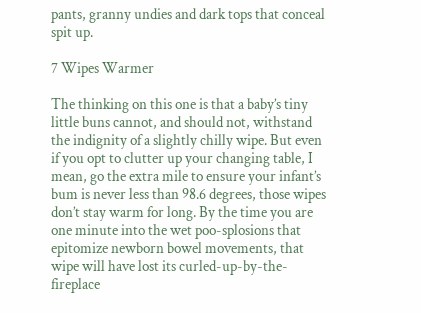pants, granny undies and dark tops that conceal spit up.

7 Wipes Warmer

The thinking on this one is that a baby’s tiny little buns cannot, and should not, withstand the indignity of a slightly chilly wipe. But even if you opt to clutter up your changing table, I mean, go the extra mile to ensure your infant’s bum is never less than 98.6 degrees, those wipes don’t stay warm for long. By the time you are one minute into the wet poo-splosions that epitomize newborn bowel movements, that wipe will have lost its curled-up-by-the-fireplace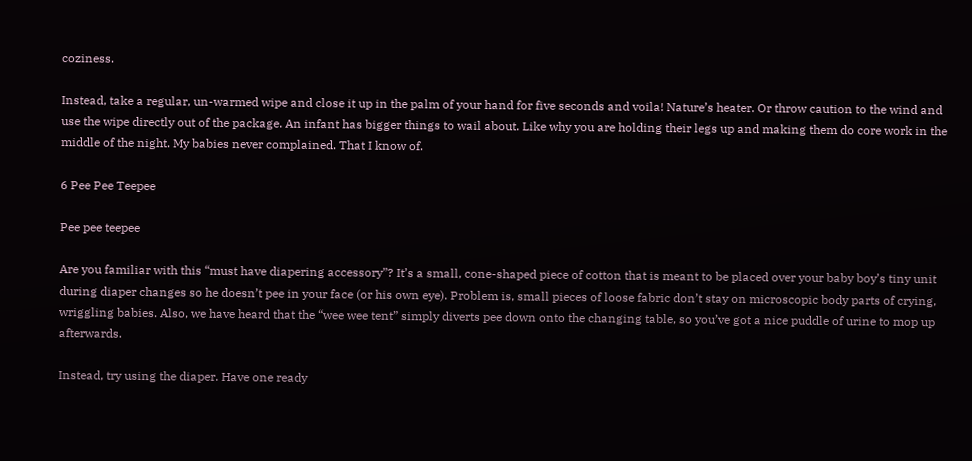coziness.

Instead, take a regular, un-warmed wipe and close it up in the palm of your hand for five seconds and voila! Nature’s heater. Or throw caution to the wind and use the wipe directly out of the package. An infant has bigger things to wail about. Like why you are holding their legs up and making them do core work in the middle of the night. My babies never complained. That I know of.

6 Pee Pee Teepee

Pee pee teepee

Are you familiar with this “must have diapering accessory”? It’s a small, cone-shaped piece of cotton that is meant to be placed over your baby boy’s tiny unit during diaper changes so he doesn’t pee in your face (or his own eye). Problem is, small pieces of loose fabric don’t stay on microscopic body parts of crying, wriggling babies. Also, we have heard that the “wee wee tent” simply diverts pee down onto the changing table, so you’ve got a nice puddle of urine to mop up afterwards.

Instead, try using the diaper. Have one ready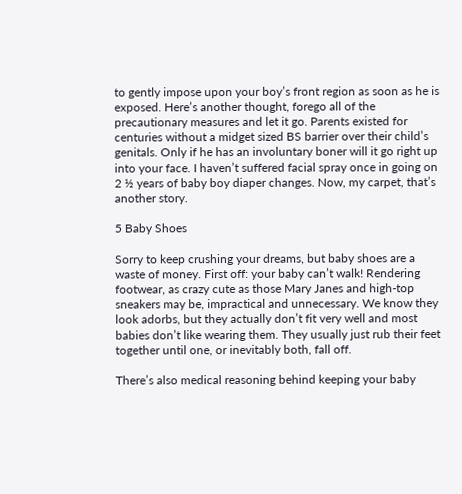to gently impose upon your boy’s front region as soon as he is exposed. Here’s another thought, forego all of the precautionary measures and let it go. Parents existed for centuries without a midget sized BS barrier over their child’s genitals. Only if he has an involuntary boner will it go right up into your face. I haven’t suffered facial spray once in going on 2 ½ years of baby boy diaper changes. Now, my carpet, that’s another story.

5 Baby Shoes

Sorry to keep crushing your dreams, but baby shoes are a waste of money. First off: your baby can’t walk! Rendering footwear, as crazy cute as those Mary Janes and high-top sneakers may be, impractical and unnecessary. We know they look adorbs, but they actually don’t fit very well and most babies don’t like wearing them. They usually just rub their feet together until one, or inevitably both, fall off.

There’s also medical reasoning behind keeping your baby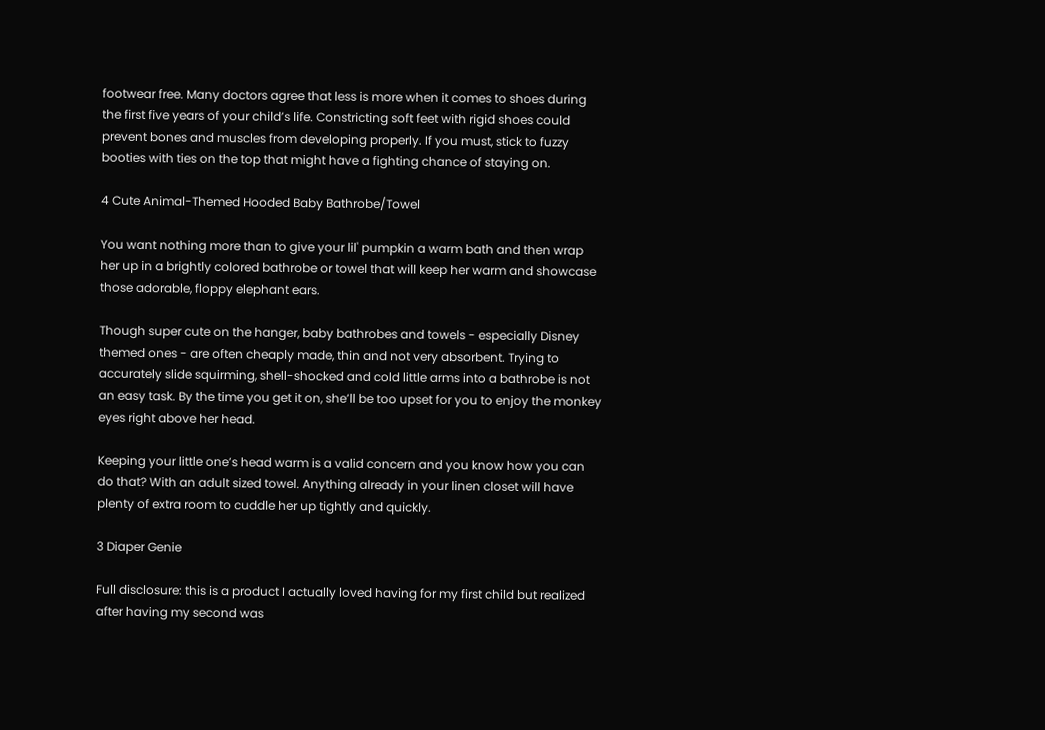footwear free. Many doctors agree that less is more when it comes to shoes during the first five years of your child’s life. Constricting soft feet with rigid shoes could prevent bones and muscles from developing properly. If you must, stick to fuzzy booties with ties on the top that might have a fighting chance of staying on.

4 Cute Animal-Themed Hooded Baby Bathrobe/Towel

You want nothing more than to give your lil' pumpkin a warm bath and then wrap her up in a brightly colored bathrobe or towel that will keep her warm and showcase those adorable, floppy elephant ears.

Though super cute on the hanger, baby bathrobes and towels - especially Disney themed ones - are often cheaply made, thin and not very absorbent. Trying to accurately slide squirming, shell-shocked and cold little arms into a bathrobe is not an easy task. By the time you get it on, she’ll be too upset for you to enjoy the monkey eyes right above her head.

Keeping your little one’s head warm is a valid concern and you know how you can do that? With an adult sized towel. Anything already in your linen closet will have plenty of extra room to cuddle her up tightly and quickly.

3 Diaper Genie

Full disclosure: this is a product I actually loved having for my first child but realized after having my second was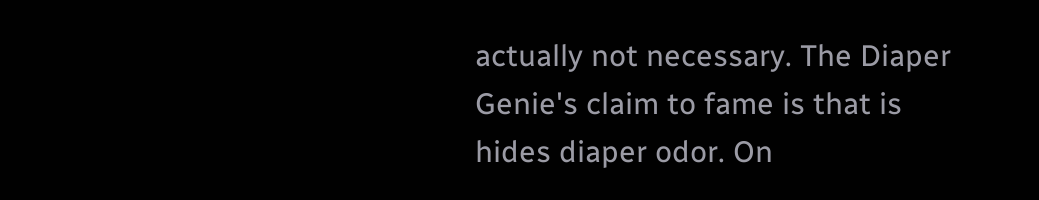actually not necessary. The Diaper Genie's claim to fame is that is hides diaper odor. On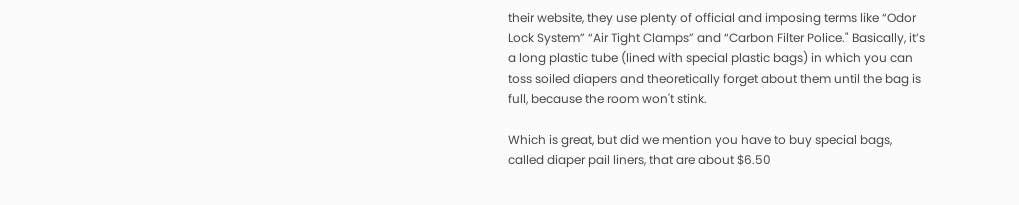their website, they use plenty of official and imposing terms like “Odor Lock System” “Air Tight Clamps” and “Carbon Filter Police." Basically, it’s a long plastic tube (lined with special plastic bags) in which you can toss soiled diapers and theoretically forget about them until the bag is full, because the room won't stink.

Which is great, but did we mention you have to buy special bags, called diaper pail liners, that are about $6.50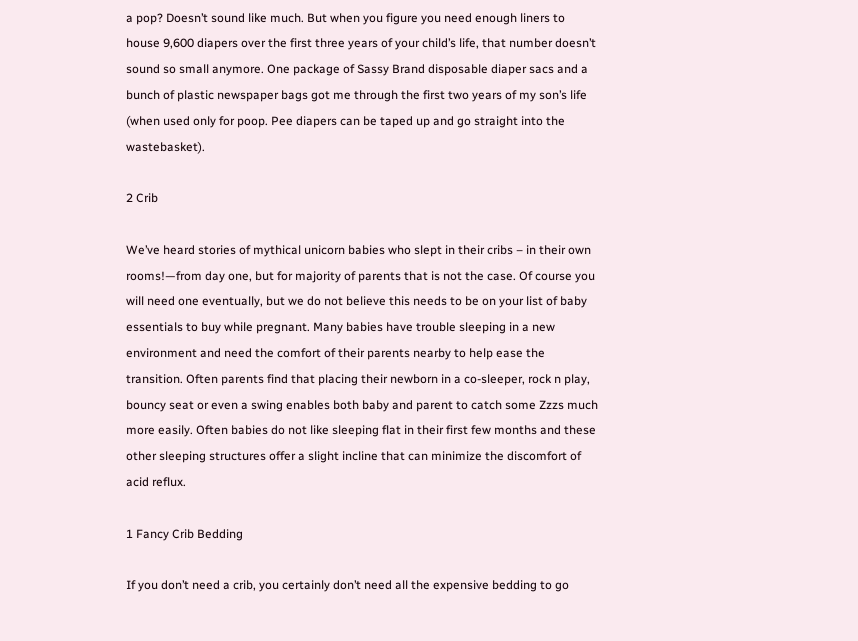a pop? Doesn’t sound like much. But when you figure you need enough liners to house 9,600 diapers over the first three years of your child’s life, that number doesn’t sound so small anymore. One package of Sassy Brand disposable diaper sacs and a bunch of plastic newspaper bags got me through the first two years of my son’s life (when used only for poop. Pee diapers can be taped up and go straight into the wastebasket).

2 Crib

We’ve heard stories of mythical unicorn babies who slept in their cribs – in their own rooms!—from day one, but for majority of parents that is not the case. Of course you will need one eventually, but we do not believe this needs to be on your list of baby essentials to buy while pregnant. Many babies have trouble sleeping in a new environment and need the comfort of their parents nearby to help ease the transition. Often parents find that placing their newborn in a co-sleeper, rock n play, bouncy seat or even a swing enables both baby and parent to catch some Zzzs much more easily. Often babies do not like sleeping flat in their first few months and these other sleeping structures offer a slight incline that can minimize the discomfort of acid reflux.

1 Fancy Crib Bedding

If you don’t need a crib, you certainly don’t need all the expensive bedding to go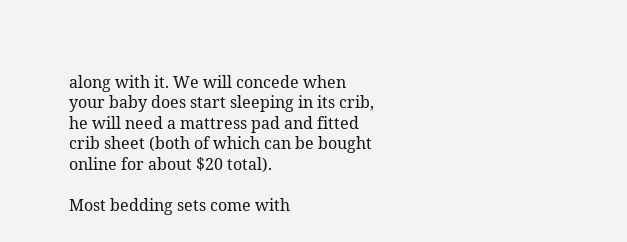along with it. We will concede when your baby does start sleeping in its crib, he will need a mattress pad and fitted crib sheet (both of which can be bought online for about $20 total).

Most bedding sets come with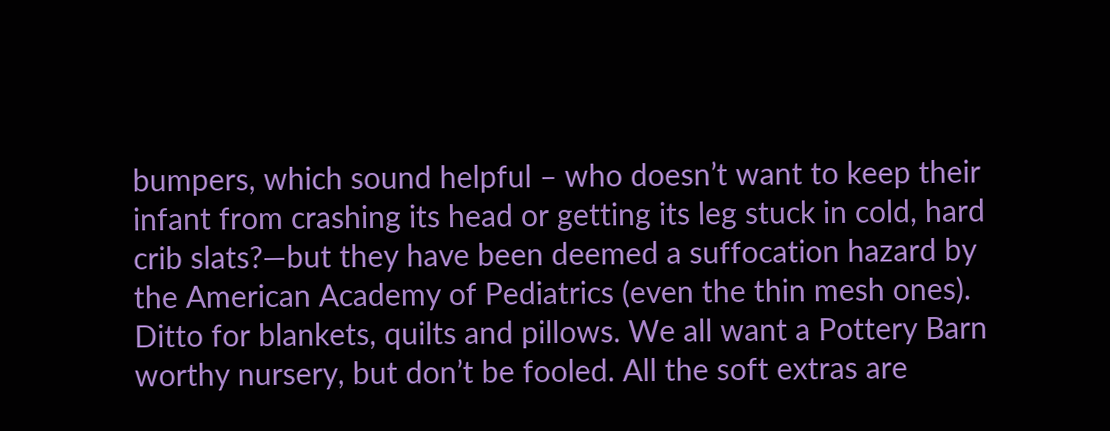bumpers, which sound helpful – who doesn’t want to keep their infant from crashing its head or getting its leg stuck in cold, hard crib slats?—but they have been deemed a suffocation hazard by the American Academy of Pediatrics (even the thin mesh ones). Ditto for blankets, quilts and pillows. We all want a Pottery Barn worthy nursery, but don’t be fooled. All the soft extras are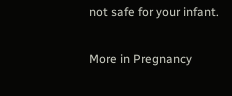not safe for your infant.

More in Pregnancy